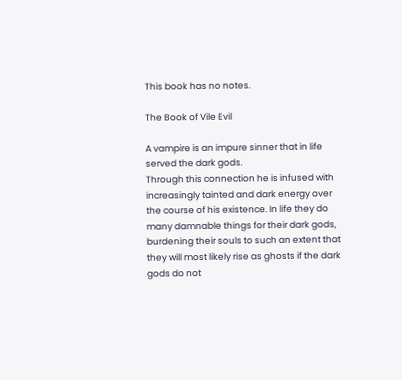This book has no notes.

The Book of Vile Evil

A vampire is an impure sinner that in life served the dark gods.
Through this connection he is infused with increasingly tainted and dark energy over the course of his existence. In life they do many damnable things for their dark gods, burdening their souls to such an extent that they will most likely rise as ghosts if the dark gods do not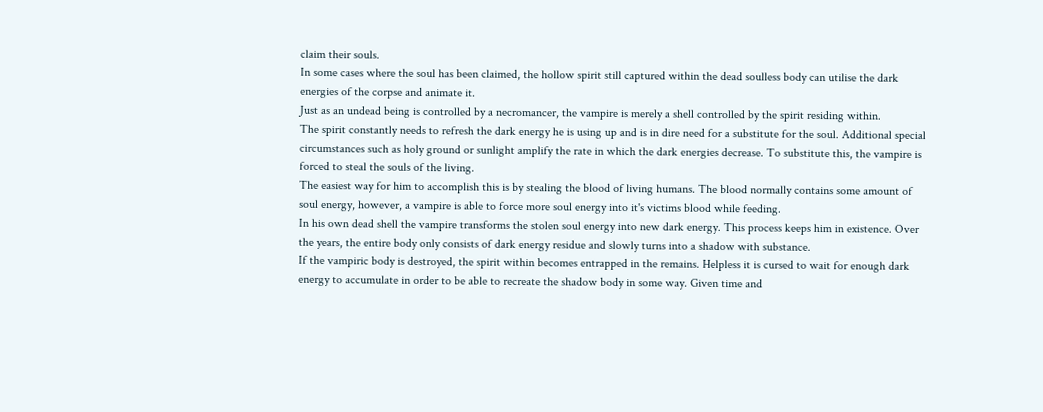claim their souls.
In some cases where the soul has been claimed, the hollow spirit still captured within the dead soulless body can utilise the dark energies of the corpse and animate it.
Just as an undead being is controlled by a necromancer, the vampire is merely a shell controlled by the spirit residing within.
The spirit constantly needs to refresh the dark energy he is using up and is in dire need for a substitute for the soul. Additional special circumstances such as holy ground or sunlight amplify the rate in which the dark energies decrease. To substitute this, the vampire is forced to steal the souls of the living.
The easiest way for him to accomplish this is by stealing the blood of living humans. The blood normally contains some amount of soul energy, however, a vampire is able to force more soul energy into it's victims blood while feeding.
In his own dead shell the vampire transforms the stolen soul energy into new dark energy. This process keeps him in existence. Over the years, the entire body only consists of dark energy residue and slowly turns into a shadow with substance.
If the vampiric body is destroyed, the spirit within becomes entrapped in the remains. Helpless it is cursed to wait for enough dark energy to accumulate in order to be able to recreate the shadow body in some way. Given time and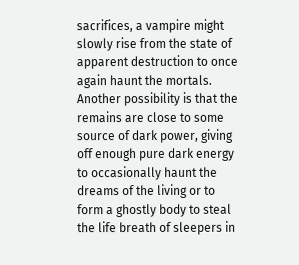sacrifices, a vampire might slowly rise from the state of apparent destruction to once again haunt the mortals.
Another possibility is that the remains are close to some source of dark power, giving off enough pure dark energy to occasionally haunt the dreams of the living or to form a ghostly body to steal the life breath of sleepers in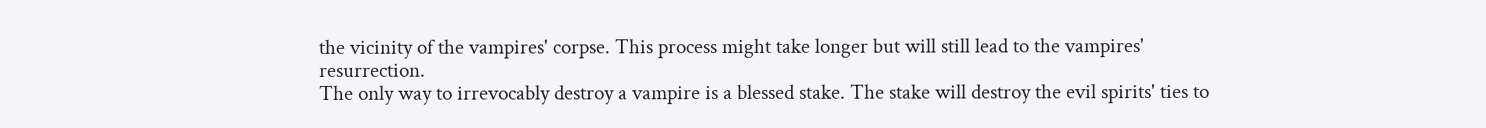the vicinity of the vampires' corpse. This process might take longer but will still lead to the vampires' resurrection.
The only way to irrevocably destroy a vampire is a blessed stake. The stake will destroy the evil spirits' ties to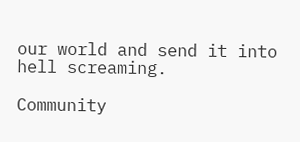our world and send it into hell screaming.

Community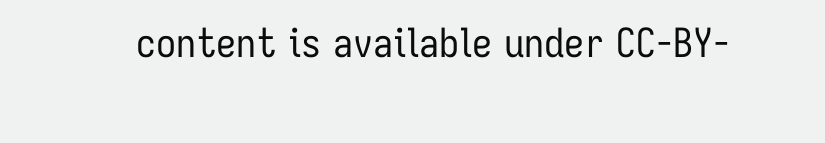content is available under CC-BY-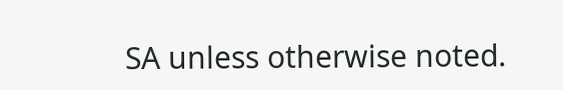SA unless otherwise noted.